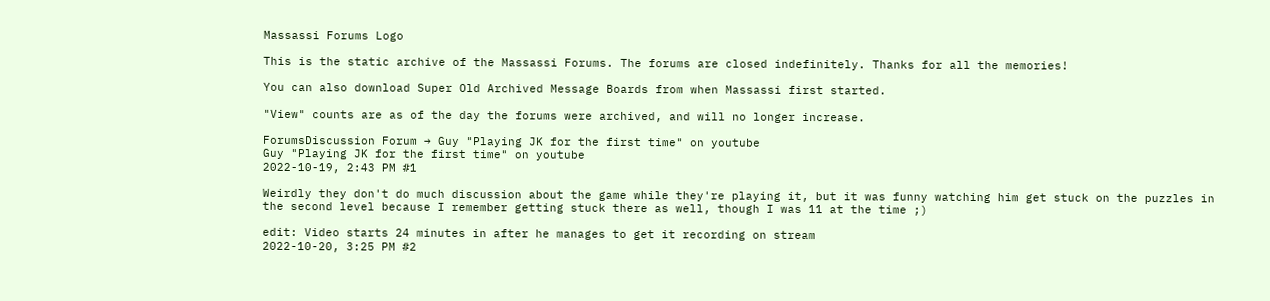Massassi Forums Logo

This is the static archive of the Massassi Forums. The forums are closed indefinitely. Thanks for all the memories!

You can also download Super Old Archived Message Boards from when Massassi first started.

"View" counts are as of the day the forums were archived, and will no longer increase.

ForumsDiscussion Forum → Guy "Playing JK for the first time" on youtube
Guy "Playing JK for the first time" on youtube
2022-10-19, 2:43 PM #1

Weirdly they don't do much discussion about the game while they're playing it, but it was funny watching him get stuck on the puzzles in the second level because I remember getting stuck there as well, though I was 11 at the time ;)

edit: Video starts 24 minutes in after he manages to get it recording on stream
2022-10-20, 3:25 PM #2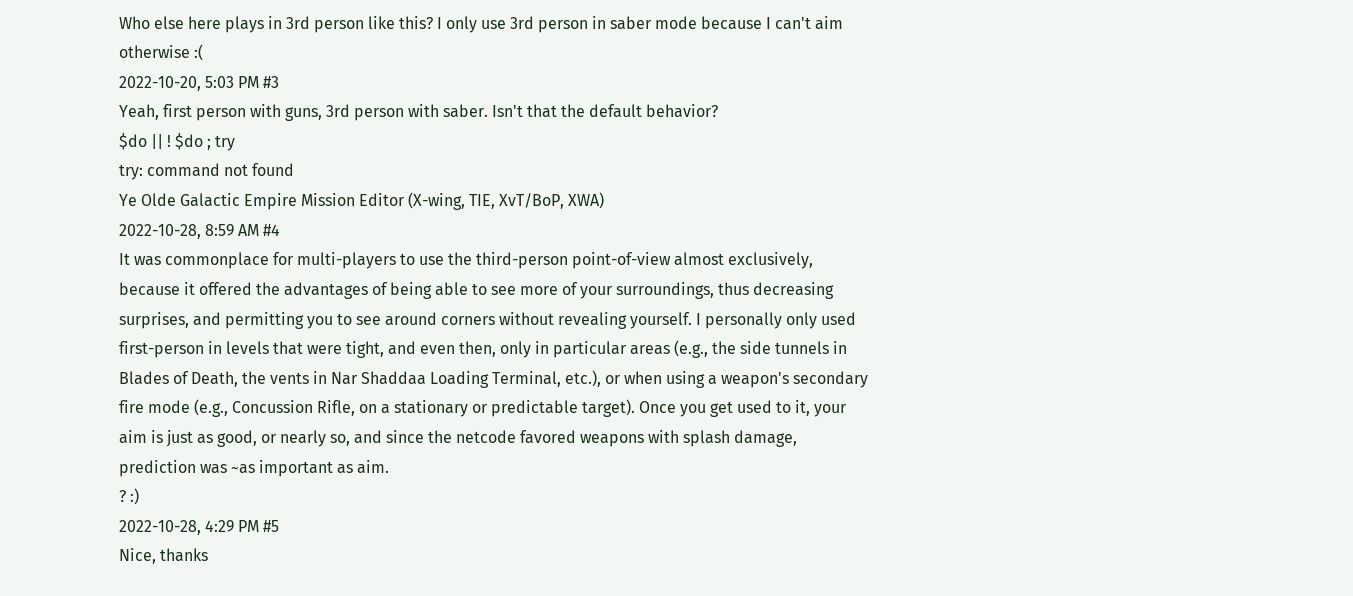Who else here plays in 3rd person like this? I only use 3rd person in saber mode because I can't aim otherwise :(
2022-10-20, 5:03 PM #3
Yeah, first person with guns, 3rd person with saber. Isn't that the default behavior?
$do || ! $do ; try
try: command not found
Ye Olde Galactic Empire Mission Editor (X-wing, TIE, XvT/BoP, XWA)
2022-10-28, 8:59 AM #4
It was commonplace for multi-players to use the third-person point-of-view almost exclusively, because it offered the advantages of being able to see more of your surroundings, thus decreasing surprises, and permitting you to see around corners without revealing yourself. I personally only used first-person in levels that were tight, and even then, only in particular areas (e.g., the side tunnels in Blades of Death, the vents in Nar Shaddaa Loading Terminal, etc.), or when using a weapon's secondary fire mode (e.g., Concussion Rifle, on a stationary or predictable target). Once you get used to it, your aim is just as good, or nearly so, and since the netcode favored weapons with splash damage, prediction was ~as important as aim.
? :)
2022-10-28, 4:29 PM #5
Nice, thanks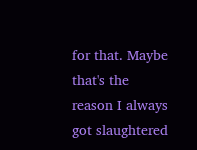for that. Maybe that's the reason I always got slaughtered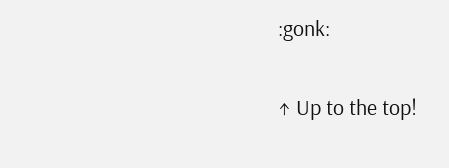:gonk:

↑ Up to the top!